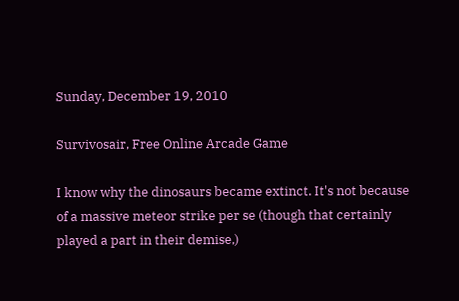Sunday, December 19, 2010

Survivosair, Free Online Arcade Game

I know why the dinosaurs became extinct. It's not because of a massive meteor strike per se (though that certainly played a part in their demise,)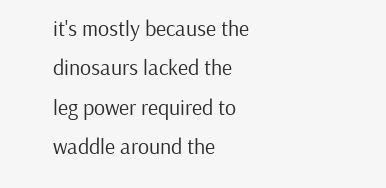it's mostly because the dinosaurs lacked the leg power required to waddle around the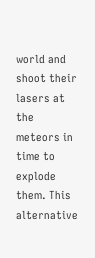world and shoot their lasers at the meteors in time to explode them. This alternative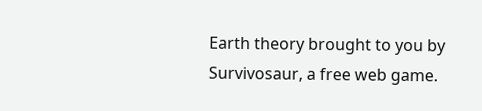Earth theory brought to you by Survivosaur, a free web game.